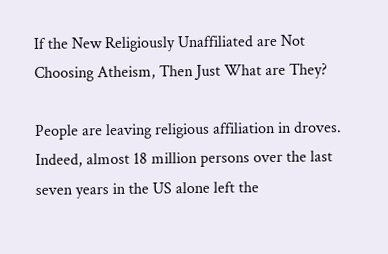If the New Religiously Unaffiliated are Not Choosing Atheism, Then Just What are They?

People are leaving religious affiliation in droves. Indeed, almost 18 million persons over the last seven years in the US alone left the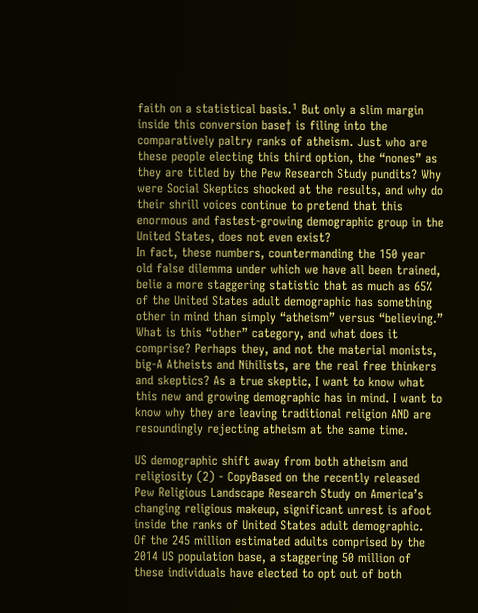faith on a statistical basis.¹ But only a slim margin inside this conversion base† is filing into the comparatively paltry ranks of atheism. Just who are these people electing this third option, the “nones” as they are titled by the Pew Research Study pundits? Why were Social Skeptics shocked at the results, and why do their shrill voices continue to pretend that this enormous and fastest-growing demographic group in the United States, does not even exist?
In fact, these numbers, countermanding the 150 year old false dilemma under which we have all been trained, belie a more staggering statistic that as much as 65% of the United States adult demographic has something other in mind than simply “atheism” versus “believing.”
What is this “other” category, and what does it comprise? Perhaps they, and not the material monists, big-A Atheists and Nihilists, are the real free thinkers and skeptics? As a true skeptic, I want to know what this new and growing demographic has in mind. I want to know why they are leaving traditional religion AND are resoundingly rejecting atheism at the same time.

US demographic shift away from both atheism and religiosity (2) - CopyBased on the recently released Pew Religious Landscape Research Study on America’s changing religious makeup, significant unrest is afoot inside the ranks of United States adult demographic.  Of the 245 million estimated adults comprised by the 2014 US population base, a staggering 50 million of these individuals have elected to opt out of both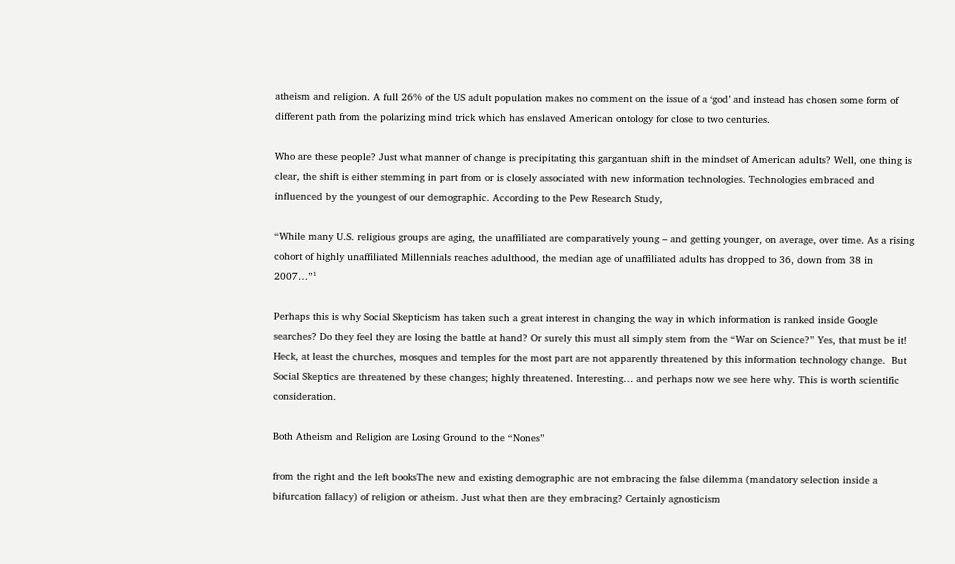atheism and religion. A full 26% of the US adult population makes no comment on the issue of a ‘god’ and instead has chosen some form of different path from the polarizing mind trick which has enslaved American ontology for close to two centuries.

Who are these people? Just what manner of change is precipitating this gargantuan shift in the mindset of American adults? Well, one thing is clear, the shift is either stemming in part from or is closely associated with new information technologies. Technologies embraced and influenced by the youngest of our demographic. According to the Pew Research Study,

“While many U.S. religious groups are aging, the unaffiliated are comparatively young – and getting younger, on average, over time. As a rising cohort of highly unaffiliated Millennials reaches adulthood, the median age of unaffiliated adults has dropped to 36, down from 38 in 2007…”¹

Perhaps this is why Social Skepticism has taken such a great interest in changing the way in which information is ranked inside Google searches? Do they feel they are losing the battle at hand? Or surely this must all simply stem from the “War on Science?” Yes, that must be it! Heck, at least the churches, mosques and temples for the most part are not apparently threatened by this information technology change.  But Social Skeptics are threatened by these changes; highly threatened. Interesting… and perhaps now we see here why. This is worth scientific consideration.

Both Atheism and Religion are Losing Ground to the “Nones”

from the right and the left booksThe new and existing demographic are not embracing the false dilemma (mandatory selection inside a bifurcation fallacy) of religion or atheism. Just what then are they embracing? Certainly agnosticism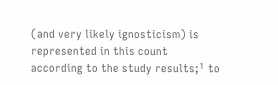(and very likely ignosticism) is represented in this count according to the study results;¹ to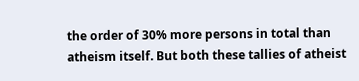the order of 30% more persons in total than atheism itself. But both these tallies of atheist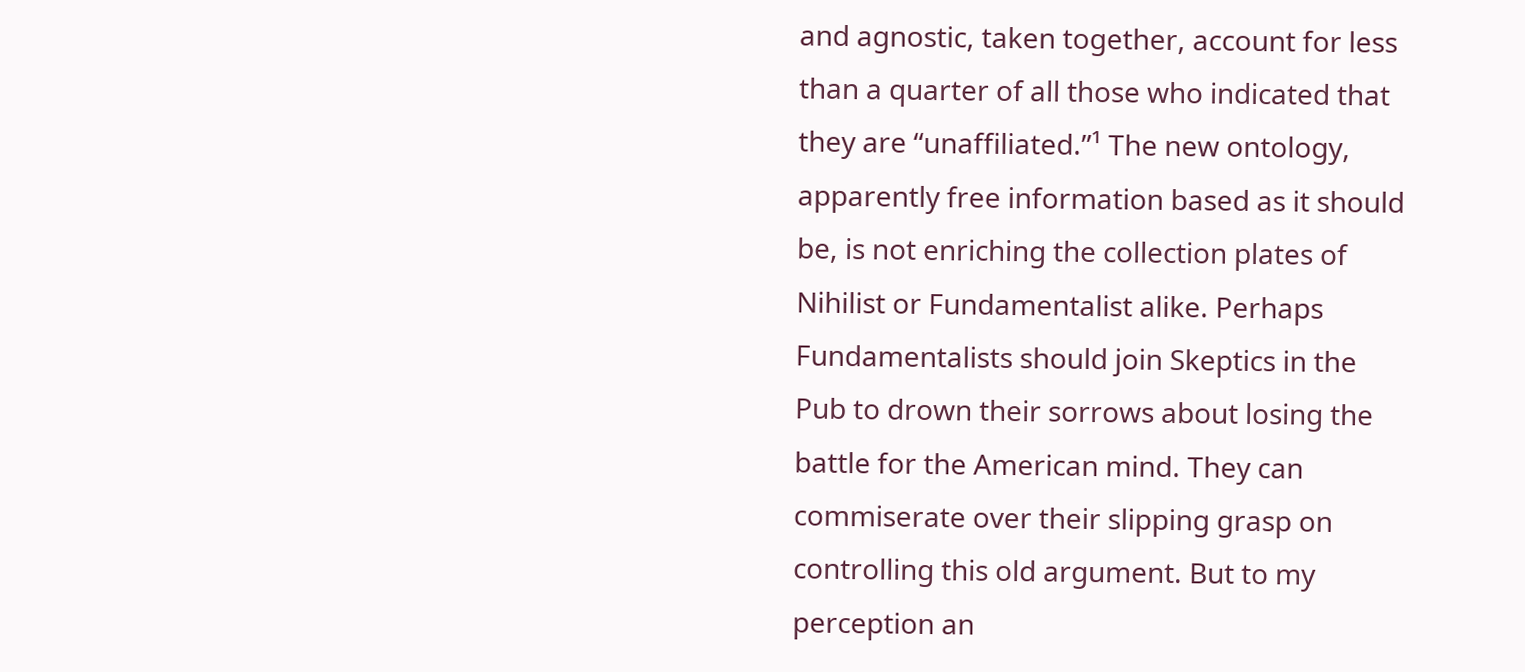and agnostic, taken together, account for less than a quarter of all those who indicated that they are “unaffiliated.”¹ The new ontology, apparently free information based as it should be, is not enriching the collection plates of Nihilist or Fundamentalist alike. Perhaps Fundamentalists should join Skeptics in the Pub to drown their sorrows about losing the battle for the American mind. They can commiserate over their slipping grasp on controlling this old argument. But to my perception an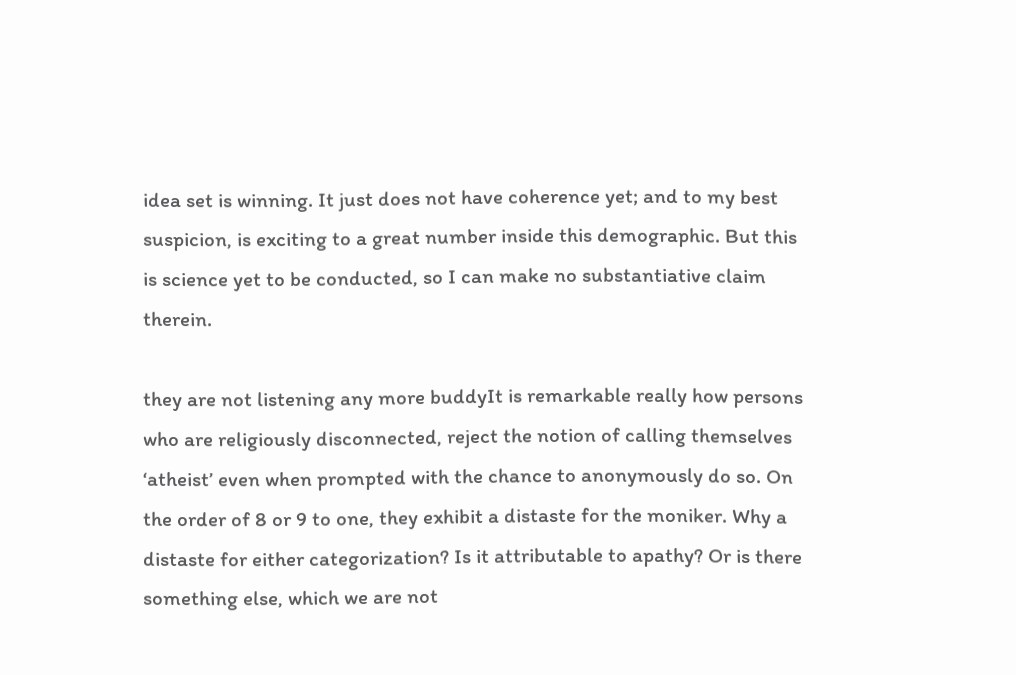idea set is winning. It just does not have coherence yet; and to my best suspicion, is exciting to a great number inside this demographic. But this is science yet to be conducted, so I can make no substantiative claim therein.

they are not listening any more buddyIt is remarkable really how persons who are religiously disconnected, reject the notion of calling themselves ‘atheist’ even when prompted with the chance to anonymously do so. On the order of 8 or 9 to one, they exhibit a distaste for the moniker. Why a distaste for either categorization? Is it attributable to apathy? Or is there something else, which we are not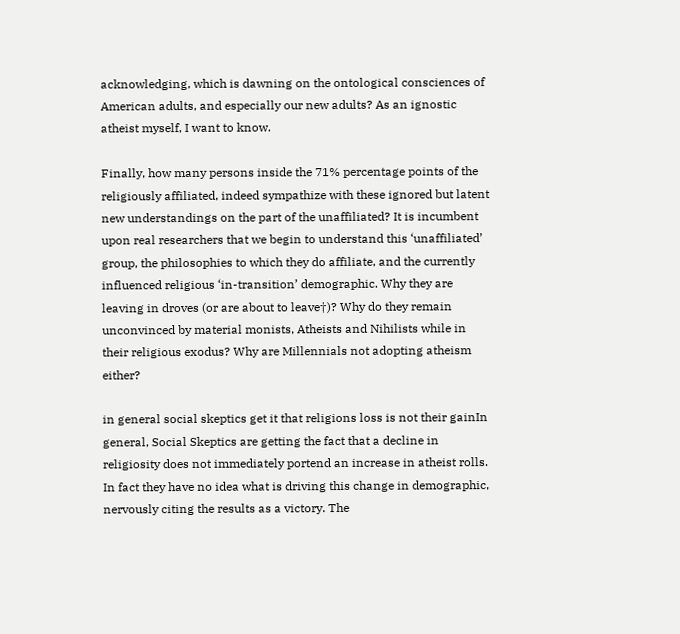acknowledging, which is dawning on the ontological consciences of American adults, and especially our new adults? As an ignostic atheist myself, I want to know.

Finally, how many persons inside the 71% percentage points of the religiously affiliated, indeed sympathize with these ignored but latent new understandings on the part of the unaffiliated? It is incumbent upon real researchers that we begin to understand this ‘unaffiliated’ group, the philosophies to which they do affiliate, and the currently influenced religious ‘in-transition’ demographic. Why they are leaving in droves (or are about to leave†)? Why do they remain unconvinced by material monists, Atheists and Nihilists while in their religious exodus? Why are Millennials not adopting atheism either?

in general social skeptics get it that religions loss is not their gainIn general, Social Skeptics are getting the fact that a decline in religiosity does not immediately portend an increase in atheist rolls. In fact they have no idea what is driving this change in demographic, nervously citing the results as a victory. The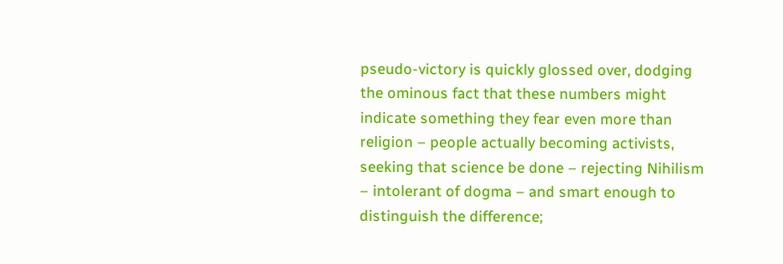pseudo-victory is quickly glossed over, dodging the ominous fact that these numbers might indicate something they fear even more than religion – people actually becoming activists, seeking that science be done – rejecting Nihilism – intolerant of dogma – and smart enough to distinguish the difference;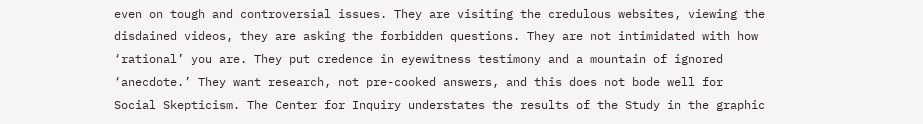even on tough and controversial issues. They are visiting the credulous websites, viewing the disdained videos, they are asking the forbidden questions. They are not intimidated with how ‘rational’ you are. They put credence in eyewitness testimony and a mountain of ignored ‘anecdote.’ They want research, not pre-cooked answers, and this does not bode well for Social Skepticism. The Center for Inquiry understates the results of the Study in the graphic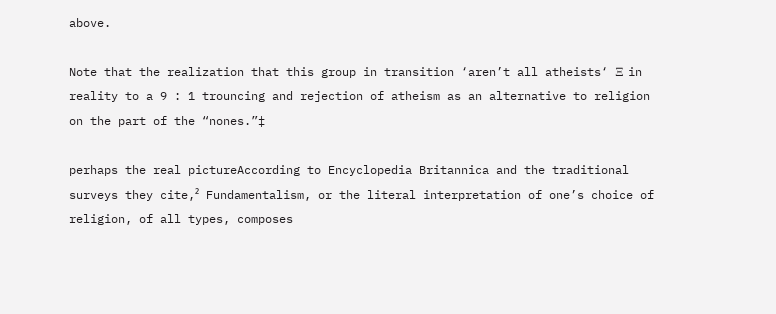above.

Note that the realization that this group in transition ‘aren’t all atheists‘ Ξ in reality to a 9 : 1 trouncing and rejection of atheism as an alternative to religion on the part of the “nones.”‡

perhaps the real pictureAccording to Encyclopedia Britannica and the traditional surveys they cite,² Fundamentalism, or the literal interpretation of one’s choice of religion, of all types, composes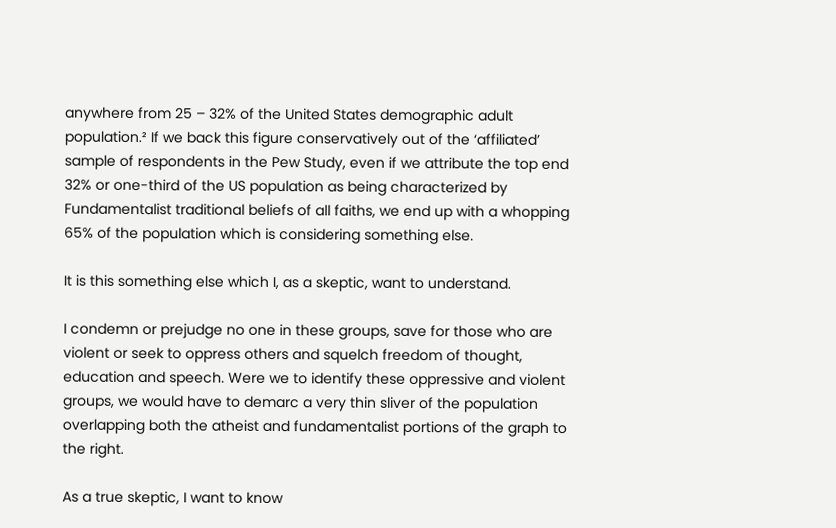anywhere from 25 – 32% of the United States demographic adult population.² If we back this figure conservatively out of the ‘affiliated’ sample of respondents in the Pew Study, even if we attribute the top end 32% or one-third of the US population as being characterized by Fundamentalist traditional beliefs of all faiths, we end up with a whopping 65% of the population which is considering something else.

It is this something else which I, as a skeptic, want to understand.

I condemn or prejudge no one in these groups, save for those who are violent or seek to oppress others and squelch freedom of thought, education and speech. Were we to identify these oppressive and violent groups, we would have to demarc a very thin sliver of the population overlapping both the atheist and fundamentalist portions of the graph to the right.

As a true skeptic, I want to know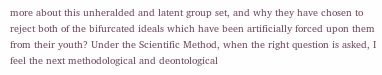more about this unheralded and latent group set, and why they have chosen to reject both of the bifurcated ideals which have been artificially forced upon them from their youth? Under the Scientific Method, when the right question is asked, I feel the next methodological and deontological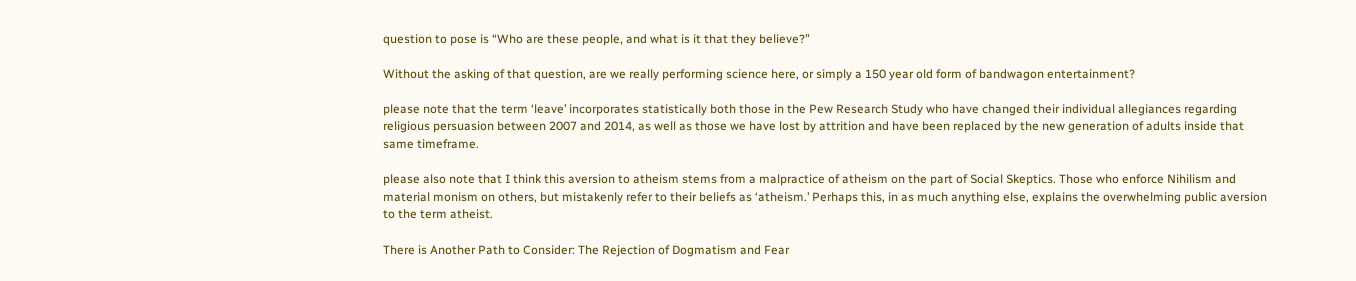question to pose is “Who are these people, and what is it that they believe?”

Without the asking of that question, are we really performing science here, or simply a 150 year old form of bandwagon entertainment?

please note that the term ‘leave’ incorporates statistically both those in the Pew Research Study who have changed their individual allegiances regarding religious persuasion between 2007 and 2014, as well as those we have lost by attrition and have been replaced by the new generation of adults inside that same timeframe.

please also note that I think this aversion to atheism stems from a malpractice of atheism on the part of Social Skeptics. Those who enforce Nihilism and material monism on others, but mistakenly refer to their beliefs as ‘atheism.’ Perhaps this, in as much anything else, explains the overwhelming public aversion to the term atheist.

There is Another Path to Consider: The Rejection of Dogmatism and Fear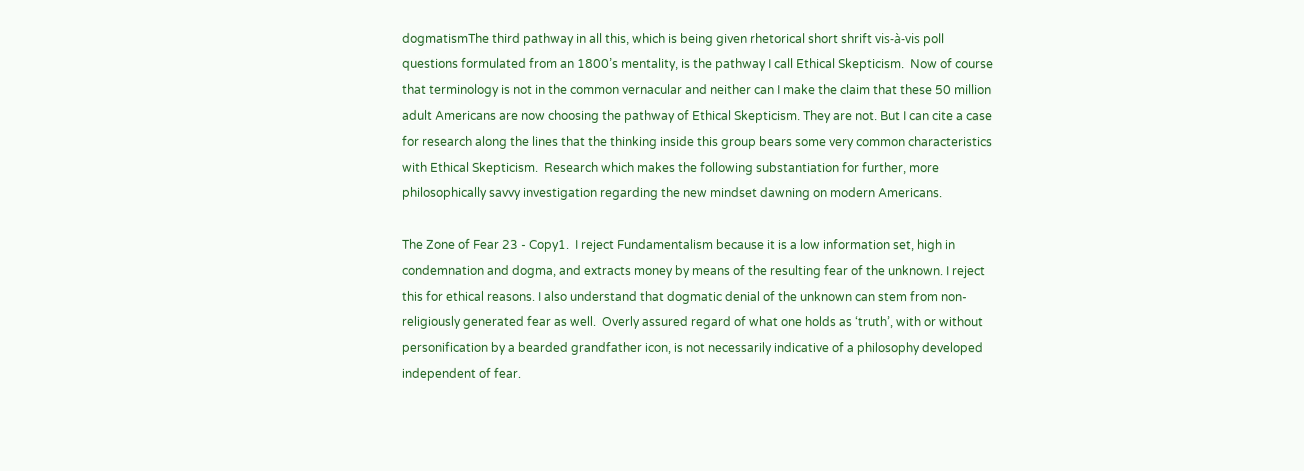dogmatismThe third pathway in all this, which is being given rhetorical short shrift vis-à-vis poll questions formulated from an 1800’s mentality, is the pathway I call Ethical Skepticism.  Now of course that terminology is not in the common vernacular and neither can I make the claim that these 50 million adult Americans are now choosing the pathway of Ethical Skepticism. They are not. But I can cite a case for research along the lines that the thinking inside this group bears some very common characteristics with Ethical Skepticism.  Research which makes the following substantiation for further, more philosophically savvy investigation regarding the new mindset dawning on modern Americans.

The Zone of Fear 23 - Copy1.  I reject Fundamentalism because it is a low information set, high in condemnation and dogma, and extracts money by means of the resulting fear of the unknown. I reject this for ethical reasons. I also understand that dogmatic denial of the unknown can stem from non-religiously generated fear as well.  Overly assured regard of what one holds as ‘truth’, with or without personification by a bearded grandfather icon, is not necessarily indicative of a philosophy developed independent of fear.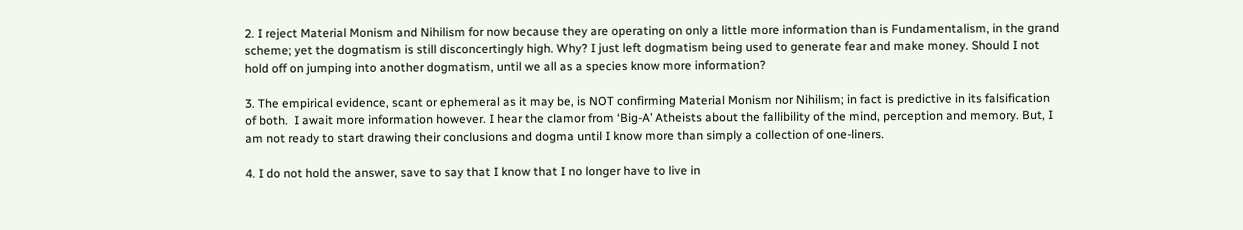2. I reject Material Monism and Nihilism for now because they are operating on only a little more information than is Fundamentalism, in the grand scheme; yet the dogmatism is still disconcertingly high. Why? I just left dogmatism being used to generate fear and make money. Should I not hold off on jumping into another dogmatism, until we all as a species know more information?

3. The empirical evidence, scant or ephemeral as it may be, is NOT confirming Material Monism nor Nihilism; in fact is predictive in its falsification of both.  I await more information however. I hear the clamor from ‘Big-A’ Atheists about the fallibility of the mind, perception and memory. But, I am not ready to start drawing their conclusions and dogma until I know more than simply a collection of one-liners.

4. I do not hold the answer, save to say that I know that I no longer have to live in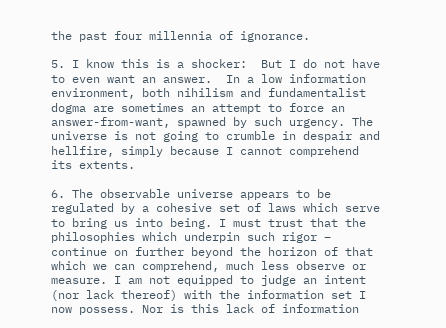the past four millennia of ignorance.

5. I know this is a shocker:  But I do not have to even want an answer.  In a low information environment, both nihilism and fundamentalist dogma are sometimes an attempt to force an answer-from-want, spawned by such urgency. The universe is not going to crumble in despair and hellfire, simply because I cannot comprehend its extents.

6. The observable universe appears to be regulated by a cohesive set of laws which serve to bring us into being. I must trust that the philosophies which underpin such rigor – continue on further beyond the horizon of that which we can comprehend, much less observe or measure. I am not equipped to judge an intent (nor lack thereof) with the information set I now possess. Nor is this lack of information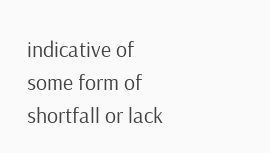indicative of some form of shortfall or lack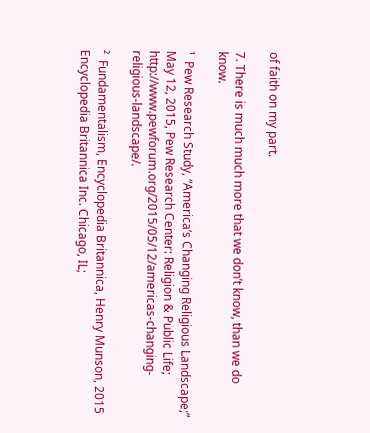of faith on my part.

7. There is much much more that we don’t know, than we do know.

¹  Pew Research Study, “America’s Changing Religious Landscape;” May 12, 2015, Pew Research Center: Religion & Public Life; http://www.pewforum.org/2015/05/12/americas-changing-religious-landscape/.

²  Fundamentalism, Encyclopedia Britannica, Henry Munson, 2015 Encyclopedia Britannica Inc. Chicago, IL;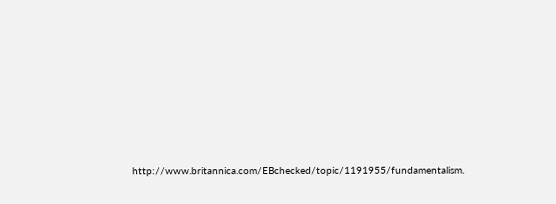http://www.britannica.com/EBchecked/topic/1191955/fundamentalism.